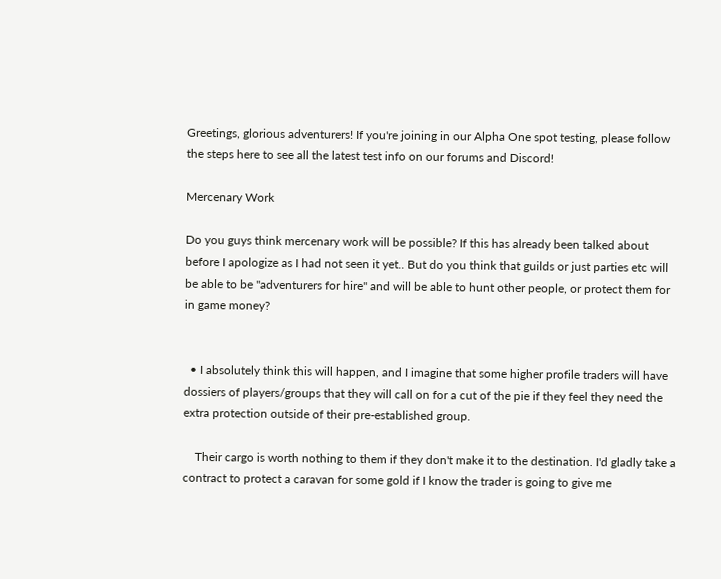Greetings, glorious adventurers! If you're joining in our Alpha One spot testing, please follow the steps here to see all the latest test info on our forums and Discord!

Mercenary Work

Do you guys think mercenary work will be possible? If this has already been talked about before I apologize as I had not seen it yet.. But do you think that guilds or just parties etc will be able to be "adventurers for hire" and will be able to hunt other people, or protect them for in game money?


  • I absolutely think this will happen, and I imagine that some higher profile traders will have dossiers of players/groups that they will call on for a cut of the pie if they feel they need the extra protection outside of their pre-established group.

    Their cargo is worth nothing to them if they don't make it to the destination. I'd gladly take a contract to protect a caravan for some gold if I know the trader is going to give me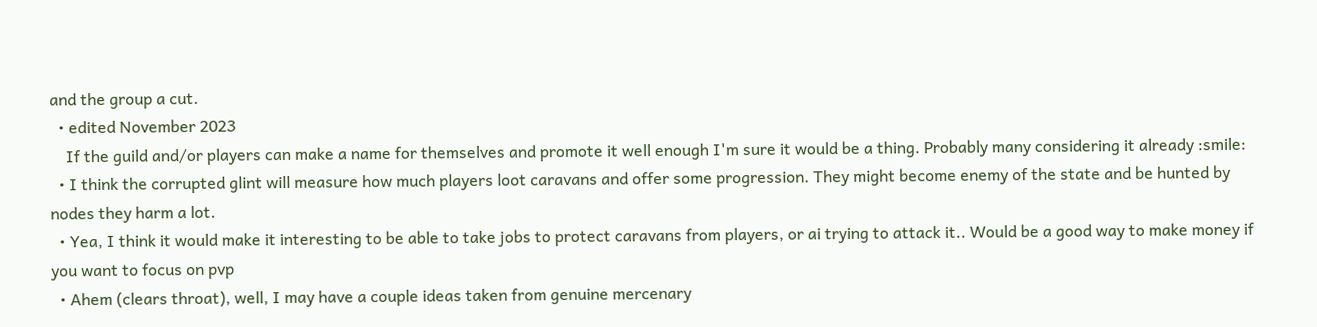and the group a cut.
  • edited November 2023
    If the guild and/or players can make a name for themselves and promote it well enough I'm sure it would be a thing. Probably many considering it already :smile:
  • I think the corrupted glint will measure how much players loot caravans and offer some progression. They might become enemy of the state and be hunted by nodes they harm a lot.
  • Yea, I think it would make it interesting to be able to take jobs to protect caravans from players, or ai trying to attack it.. Would be a good way to make money if you want to focus on pvp
  • Ahem (clears throat), well, I may have a couple ideas taken from genuine mercenary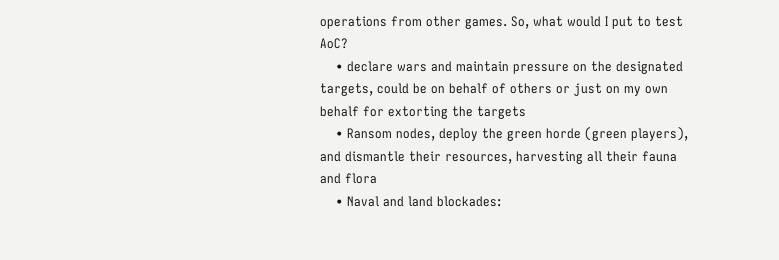operations from other games. So, what would I put to test AoC?
    • declare wars and maintain pressure on the designated targets, could be on behalf of others or just on my own behalf for extorting the targets
    • Ransom nodes, deploy the green horde (green players), and dismantle their resources, harvesting all their fauna and flora
    • Naval and land blockades: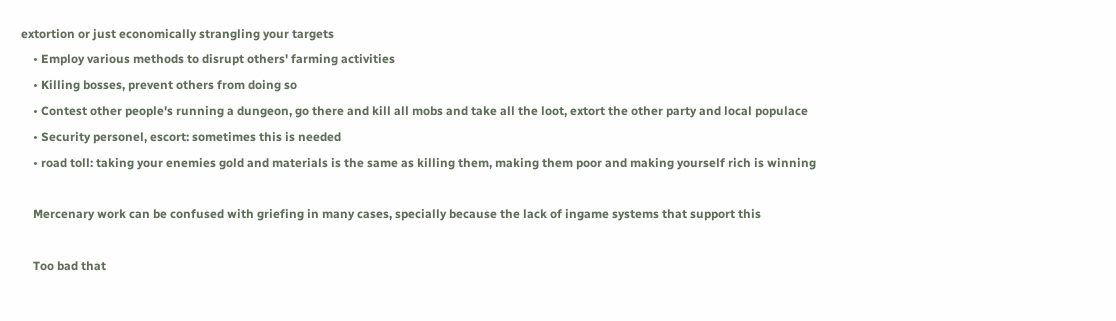extortion or just economically strangling your targets
    • Employ various methods to disrupt others' farming activities
    • Killing bosses, prevent others from doing so
    • Contest other people's running a dungeon, go there and kill all mobs and take all the loot, extort the other party and local populace
    • Security personel, escort: sometimes this is needed
    • road toll: taking your enemies gold and materials is the same as killing them, making them poor and making yourself rich is winning

    Mercenary work can be confused with griefing in many cases, specially because the lack of ingame systems that support this

    Too bad that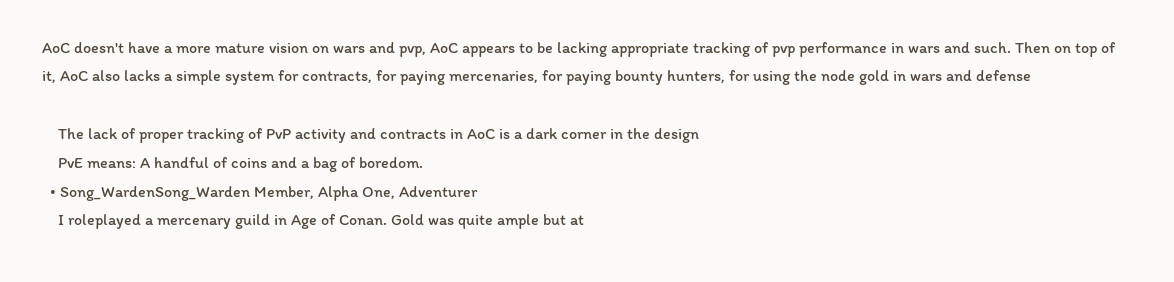AoC doesn't have a more mature vision on wars and pvp, AoC appears to be lacking appropriate tracking of pvp performance in wars and such. Then on top of it, AoC also lacks a simple system for contracts, for paying mercenaries, for paying bounty hunters, for using the node gold in wars and defense

    The lack of proper tracking of PvP activity and contracts in AoC is a dark corner in the design
    PvE means: A handful of coins and a bag of boredom.
  • Song_WardenSong_Warden Member, Alpha One, Adventurer
    I roleplayed a mercenary guild in Age of Conan. Gold was quite ample but at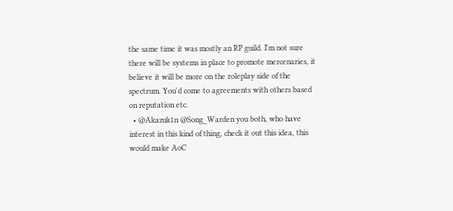the same time it was mostly an RP guild. I'm not sure there will be systems in place to promote mercenaries, it believe it will be more on the roleplay side of the spectrum. You'd come to agreements with others based on reputation etc.
  • @Akazuk1n @Song_Warden you both, who have interest in this kind of thing, check it out this idea, this would make AoC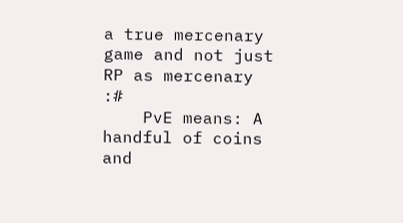a true mercenary game and not just RP as mercenary :#
    PvE means: A handful of coins and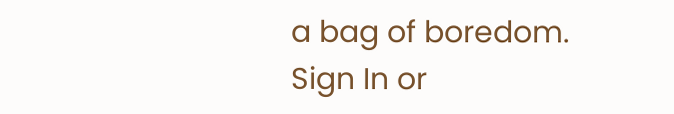a bag of boredom.
Sign In or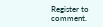Register to comment.